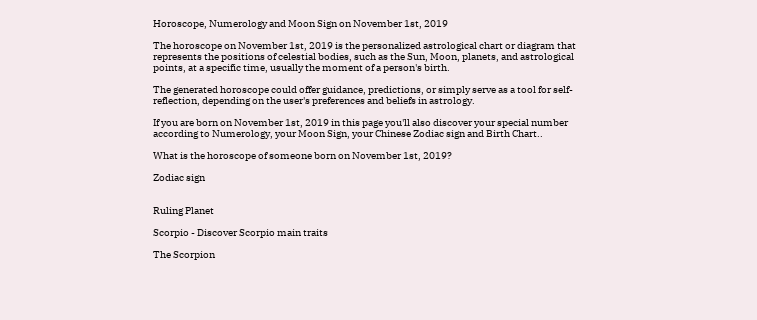Horoscope, Numerology and Moon Sign on November 1st, 2019

The horoscope on November 1st, 2019 is the personalized astrological chart or diagram that represents the positions of celestial bodies, such as the Sun, Moon, planets, and astrological points, at a specific time, usually the moment of a person's birth.

The generated horoscope could offer guidance, predictions, or simply serve as a tool for self-reflection, depending on the user's preferences and beliefs in astrology.

If you are born on November 1st, 2019 in this page you'll also discover your special number according to Numerology, your Moon Sign, your Chinese Zodiac sign and Birth Chart..

What is the horoscope of someone born on November 1st, 2019?

Zodiac sign


Ruling Planet

Scorpio - Discover Scorpio main traits

The Scorpion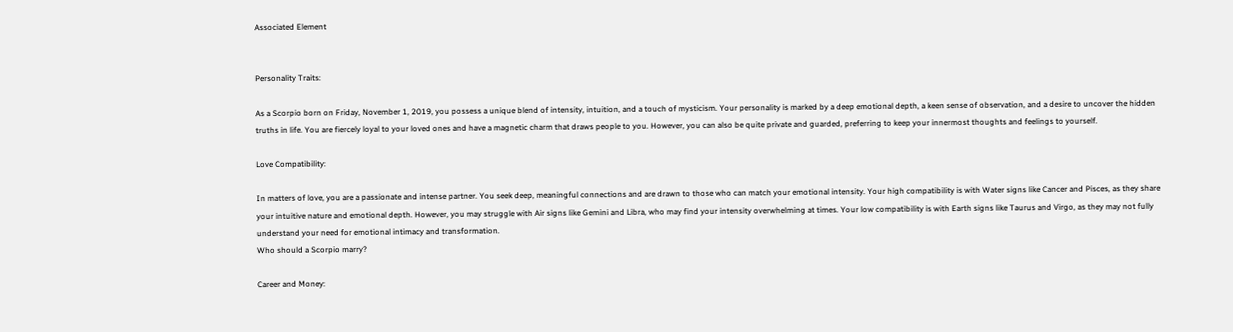Associated Element


Personality Traits:

As a Scorpio born on Friday, November 1, 2019, you possess a unique blend of intensity, intuition, and a touch of mysticism. Your personality is marked by a deep emotional depth, a keen sense of observation, and a desire to uncover the hidden truths in life. You are fiercely loyal to your loved ones and have a magnetic charm that draws people to you. However, you can also be quite private and guarded, preferring to keep your innermost thoughts and feelings to yourself.

Love Compatibility:

In matters of love, you are a passionate and intense partner. You seek deep, meaningful connections and are drawn to those who can match your emotional intensity. Your high compatibility is with Water signs like Cancer and Pisces, as they share your intuitive nature and emotional depth. However, you may struggle with Air signs like Gemini and Libra, who may find your intensity overwhelming at times. Your low compatibility is with Earth signs like Taurus and Virgo, as they may not fully understand your need for emotional intimacy and transformation.
Who should a Scorpio marry?

Career and Money: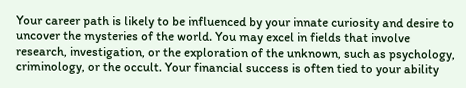Your career path is likely to be influenced by your innate curiosity and desire to uncover the mysteries of the world. You may excel in fields that involve research, investigation, or the exploration of the unknown, such as psychology, criminology, or the occult. Your financial success is often tied to your ability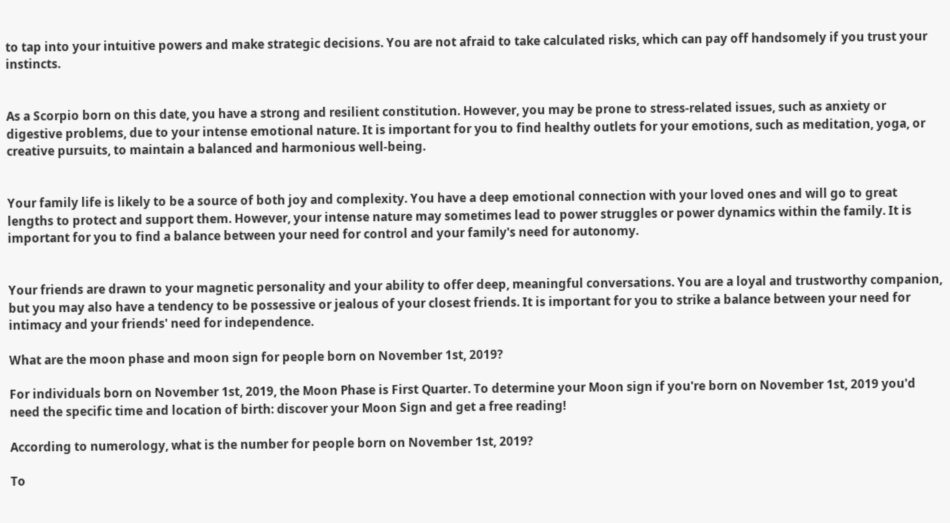to tap into your intuitive powers and make strategic decisions. You are not afraid to take calculated risks, which can pay off handsomely if you trust your instincts.


As a Scorpio born on this date, you have a strong and resilient constitution. However, you may be prone to stress-related issues, such as anxiety or digestive problems, due to your intense emotional nature. It is important for you to find healthy outlets for your emotions, such as meditation, yoga, or creative pursuits, to maintain a balanced and harmonious well-being.


Your family life is likely to be a source of both joy and complexity. You have a deep emotional connection with your loved ones and will go to great lengths to protect and support them. However, your intense nature may sometimes lead to power struggles or power dynamics within the family. It is important for you to find a balance between your need for control and your family's need for autonomy.


Your friends are drawn to your magnetic personality and your ability to offer deep, meaningful conversations. You are a loyal and trustworthy companion, but you may also have a tendency to be possessive or jealous of your closest friends. It is important for you to strike a balance between your need for intimacy and your friends' need for independence.

What are the moon phase and moon sign for people born on November 1st, 2019?

For individuals born on November 1st, 2019, the Moon Phase is First Quarter. To determine your Moon sign if you're born on November 1st, 2019 you'd need the specific time and location of birth: discover your Moon Sign and get a free reading!

According to numerology, what is the number for people born on November 1st, 2019?

To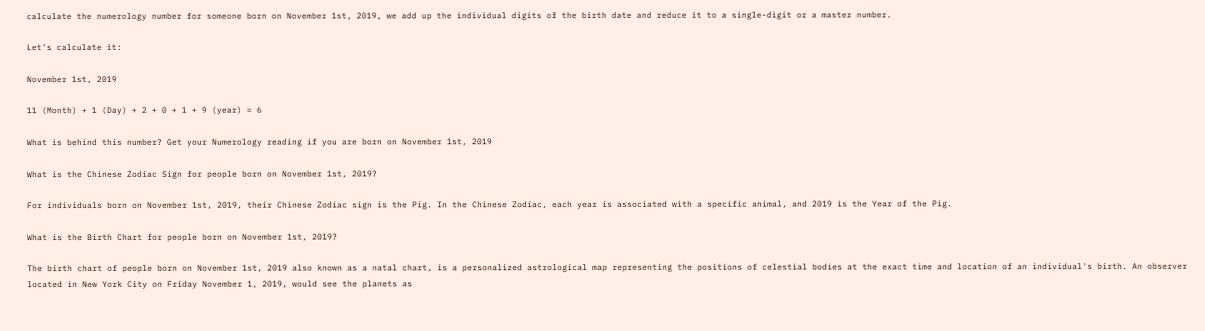calculate the numerology number for someone born on November 1st, 2019, we add up the individual digits of the birth date and reduce it to a single-digit or a master number.

Let's calculate it:

November 1st, 2019

11 (Month) + 1 (Day) + 2 + 0 + 1 + 9 (year) = 6

What is behind this number? Get your Numerology reading if you are born on November 1st, 2019

What is the Chinese Zodiac Sign for people born on November 1st, 2019?

For individuals born on November 1st, 2019, their Chinese Zodiac sign is the Pig. In the Chinese Zodiac, each year is associated with a specific animal, and 2019 is the Year of the Pig.

What is the Birth Chart for people born on November 1st, 2019?

The birth chart of people born on November 1st, 2019 also known as a natal chart, is a personalized astrological map representing the positions of celestial bodies at the exact time and location of an individual's birth. An observer located in New York City on Friday November 1, 2019, would see the planets as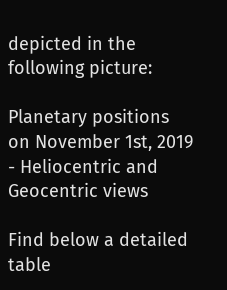depicted in the following picture:

Planetary positions on November 1st, 2019 - Heliocentric and Geocentric views

Find below a detailed table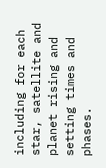including for each star, satellite and planet rising and setting times and phases.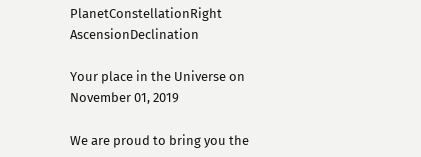PlanetConstellationRight AscensionDeclination

Your place in the Universe on November 01, 2019

We are proud to bring you the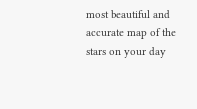most beautiful and accurate map of the stars on your day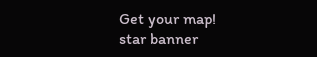Get your map!
star banner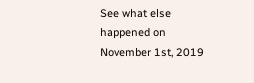See what else happened on November 1st, 2019